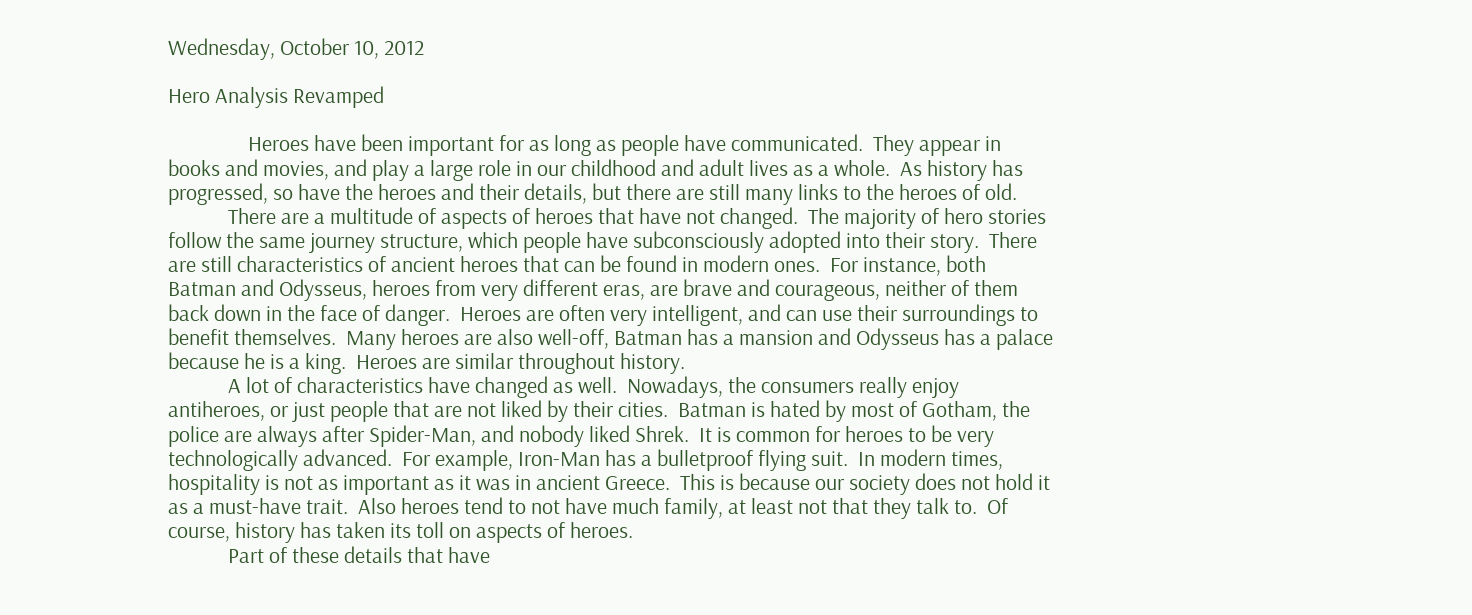Wednesday, October 10, 2012

Hero Analysis Revamped

                Heroes have been important for as long as people have communicated.  They appear in books and movies, and play a large role in our childhood and adult lives as a whole.  As history has progressed, so have the heroes and their details, but there are still many links to the heroes of old.
            There are a multitude of aspects of heroes that have not changed.  The majority of hero stories follow the same journey structure, which people have subconsciously adopted into their story.  There are still characteristics of ancient heroes that can be found in modern ones.  For instance, both Batman and Odysseus, heroes from very different eras, are brave and courageous, neither of them back down in the face of danger.  Heroes are often very intelligent, and can use their surroundings to benefit themselves.  Many heroes are also well-off, Batman has a mansion and Odysseus has a palace because he is a king.  Heroes are similar throughout history.
            A lot of characteristics have changed as well.  Nowadays, the consumers really enjoy antiheroes, or just people that are not liked by their cities.  Batman is hated by most of Gotham, the police are always after Spider-Man, and nobody liked Shrek.  It is common for heroes to be very technologically advanced.  For example, Iron-Man has a bulletproof flying suit.  In modern times, hospitality is not as important as it was in ancient Greece.  This is because our society does not hold it as a must-have trait.  Also heroes tend to not have much family, at least not that they talk to.  Of course, history has taken its toll on aspects of heroes.
            Part of these details that have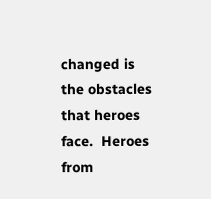changed is the obstacles that heroes face.  Heroes from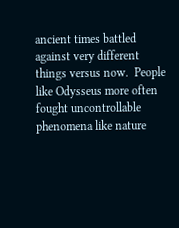ancient times battled against very different things versus now.  People like Odysseus more often fought uncontrollable phenomena like nature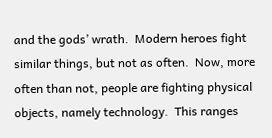and the gods’ wrath.  Modern heroes fight similar things, but not as often.  Now, more often than not, people are fighting physical objects, namely technology.  This ranges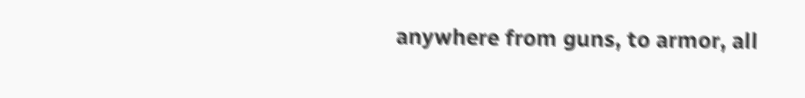anywhere from guns, to armor, all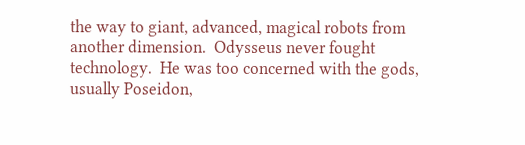the way to giant, advanced, magical robots from another dimension.  Odysseus never fought technology.  He was too concerned with the gods, usually Poseidon,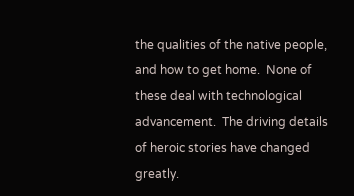the qualities of the native people, and how to get home.  None of these deal with technological advancement.  The driving details of heroic stories have changed greatly.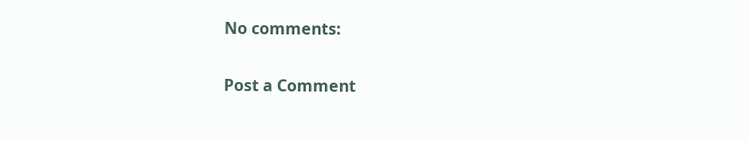No comments:

Post a Comment